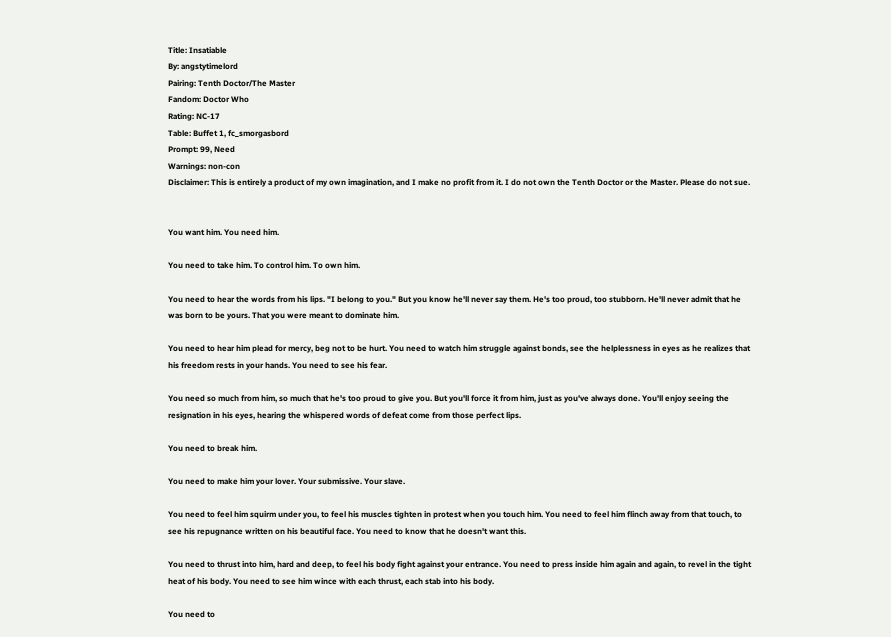Title: Insatiable
By: angstytimelord
Pairing: Tenth Doctor/The Master
Fandom: Doctor Who
Rating: NC-17
Table: Buffet 1, fc_smorgasbord
Prompt: 99, Need
Warnings: non-con
Disclaimer: This is entirely a product of my own imagination, and I make no profit from it. I do not own the Tenth Doctor or the Master. Please do not sue.


You want him. You need him.

You need to take him. To control him. To own him.

You need to hear the words from his lips. "I belong to you." But you know he'll never say them. He's too proud, too stubborn. He'll never admit that he was born to be yours. That you were meant to dominate him.

You need to hear him plead for mercy, beg not to be hurt. You need to watch him struggle against bonds, see the helplessness in eyes as he realizes that his freedom rests in your hands. You need to see his fear.

You need so much from him, so much that he's too proud to give you. But you'll force it from him, just as you've always done. You'll enjoy seeing the resignation in his eyes, hearing the whispered words of defeat come from those perfect lips.

You need to break him.

You need to make him your lover. Your submissive. Your slave.

You need to feel him squirm under you, to feel his muscles tighten in protest when you touch him. You need to feel him flinch away from that touch, to see his repugnance written on his beautiful face. You need to know that he doesn't want this.

You need to thrust into him, hard and deep, to feel his body fight against your entrance. You need to press inside him again and again, to revel in the tight heat of his body. You need to see him wince with each thrust, each stab into his body.

You need to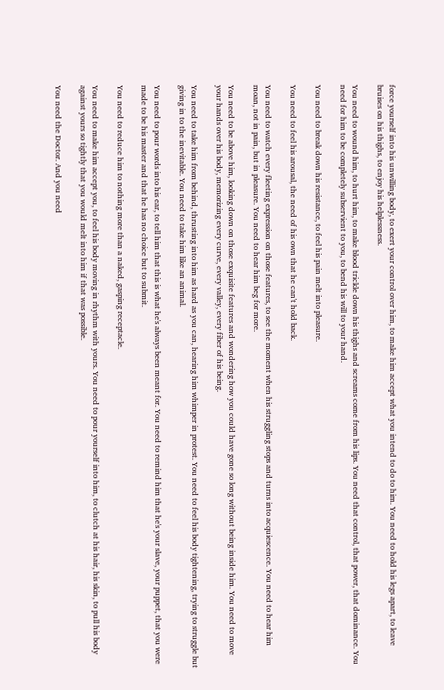force yourself into his unwilling body, to exert your control over him, to make him accept what you intend to do to him. You need to hold his legs apart, to leave bruises on his thighs, to enjoy his helplessness.

You need to wound him, to hurt him, to make blood trickle down his thighs and screams come from his lips. You need that control, that power, that dominance. You need for him to be completely subservient to you, to bend his will to your hand.

You need to break down his resistance, to feel his pain melt into pleasure.

You need to feel his arousal, the need of his own that he can't hold back.

You need to watch every fleeting expression on those features, to see the moment when his struggling stops and turns into acquiescence. You need to hear him moan, not in pain, but in pleasure. You need to hear him beg for more.

You need to be above him, looking down on those exquisite features and wondering how you could have gone so long without being inside him. You need to move your hands over his body, memorizing every curve, every valley, every fiber of his being.

You need to take him from behind, thrusting into him as hard as you can, hearing him whimper in protest. You need to feel his body tightening, trying to struggle but giving in to the inevitable. You need to take him like an animal.

You need to pour words into his ear, to tell him that this is what he's always been meant for. You need to remind him that he's your slave, your puppet, that you were made to be his master and that he has no choice but to submit.

You need to reduce him to nothing more than a naked, gasping receptacle.

You need to make him accept you, to feel his body moving in rhythm with yours. You need to pour yourself into him, to clutch at his hair, his skin, to pull his body against yours so tightly that you would melt into him if that was possible.

You need the Doctor. And you need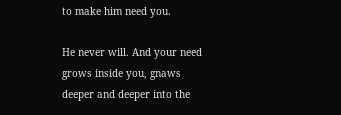to make him need you.

He never will. And your need grows inside you, gnaws deeper and deeper into the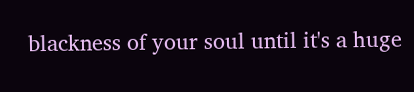blackness of your soul until it's a huge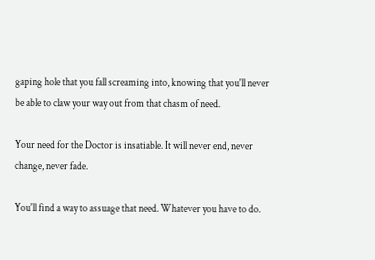gaping hole that you fall screaming into, knowing that you'll never be able to claw your way out from that chasm of need.

Your need for the Doctor is insatiable. It will never end, never change, never fade.

You'll find a way to assuage that need. Whatever you have to do.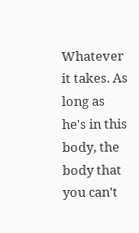Whatever it takes. As long as he's in this body, the body that you can't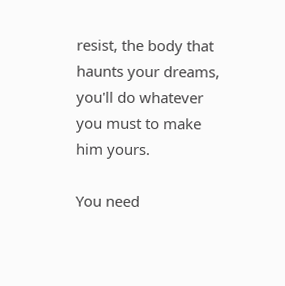resist, the body that haunts your dreams, you'll do whatever you must to make him yours.

You need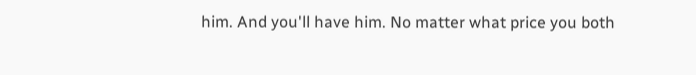him. And you'll have him. No matter what price you both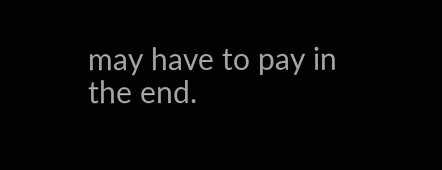may have to pay in the end.